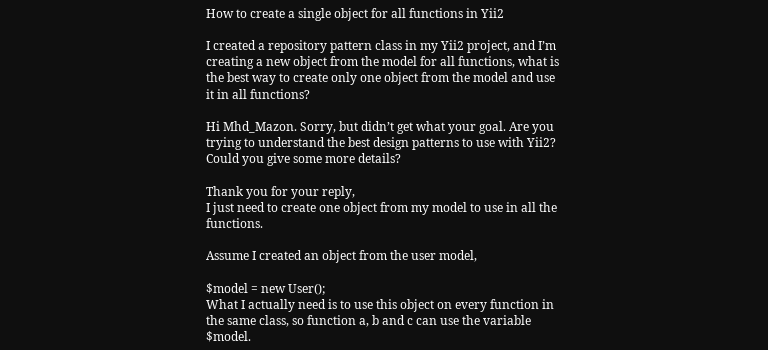How to create a single object for all functions in Yii2

I created a repository pattern class in my Yii2 project, and I’m creating a new object from the model for all functions, what is the best way to create only one object from the model and use it in all functions?

Hi Mhd_Mazon. Sorry, but didn’t get what your goal. Are you trying to understand the best design patterns to use with Yii2?
Could you give some more details?

Thank you for your reply,
I just need to create one object from my model to use in all the functions.

Assume I created an object from the user model,

$model = new User();
What I actually need is to use this object on every function in the same class, so function a, b and c can use the variable $model.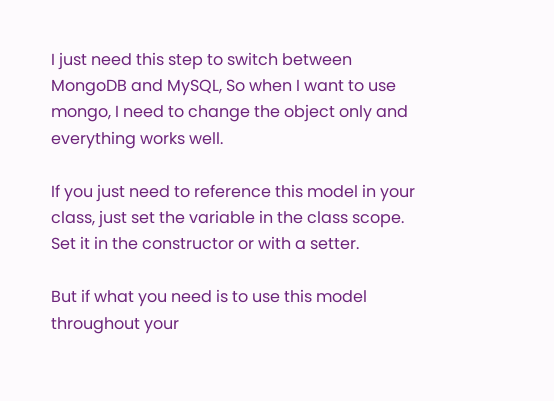I just need this step to switch between MongoDB and MySQL, So when I want to use mongo, I need to change the object only and everything works well.

If you just need to reference this model in your class, just set the variable in the class scope. Set it in the constructor or with a setter.

But if what you need is to use this model throughout your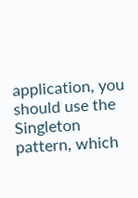application, you should use the Singleton pattern, which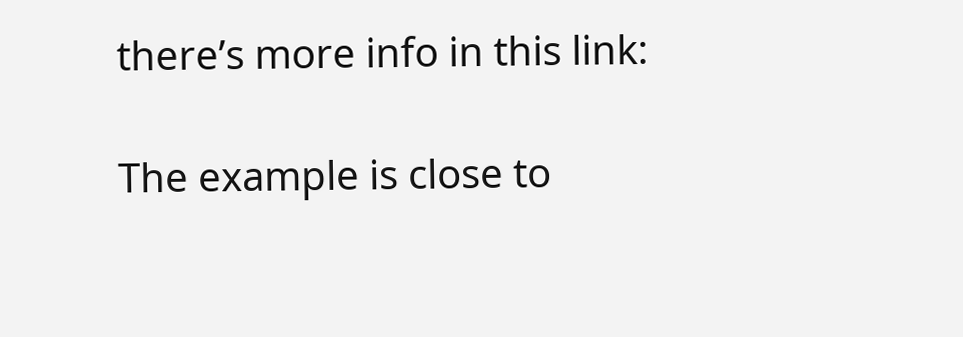there’s more info in this link:

The example is close to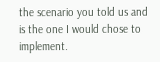the scenario you told us and is the one I would chose to implement.